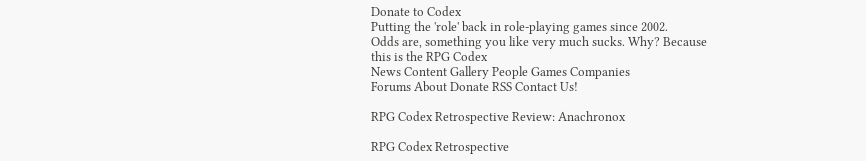Donate to Codex
Putting the 'role' back in role-playing games since 2002.
Odds are, something you like very much sucks. Why? Because this is the RPG Codex
News Content Gallery People Games Companies
Forums About Donate RSS Contact Us!

RPG Codex Retrospective Review: Anachronox

RPG Codex Retrospective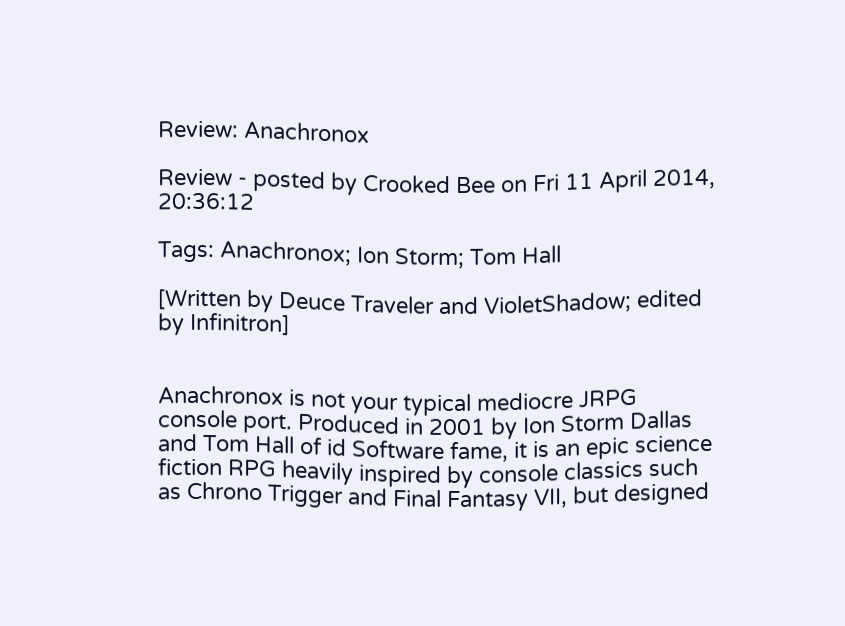Review: Anachronox

Review - posted by Crooked Bee on Fri 11 April 2014, 20:36:12

Tags: Anachronox; Ion Storm; Tom Hall

[Written by Deuce Traveler and VioletShadow; edited by Infinitron]


Anachronox is not your typical mediocre JRPG console port. Produced in 2001 by Ion Storm Dallas and Tom Hall of id Software fame, it is an epic science fiction RPG heavily inspired by console classics such as Chrono Trigger and Final Fantasy VII, but designed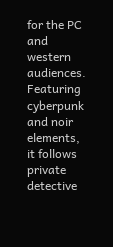for the PC and western audiences. Featuring cyberpunk and noir elements, it follows private detective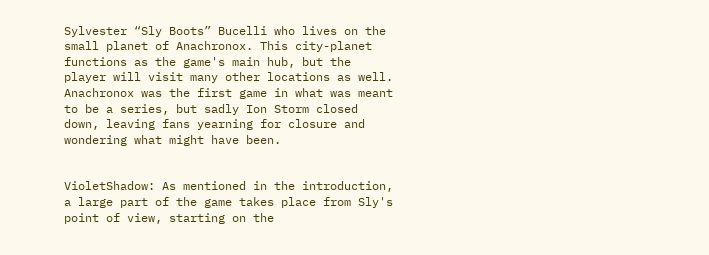Sylvester “Sly Boots” Bucelli who lives on the small planet of Anachronox. This city-planet functions as the game's main hub, but the player will visit many other locations as well. Anachronox was the first game in what was meant to be a series, but sadly Ion Storm closed down, leaving fans yearning for closure and wondering what might have been.


VioletShadow: As mentioned in the introduction, a large part of the game takes place from Sly's point of view, starting on the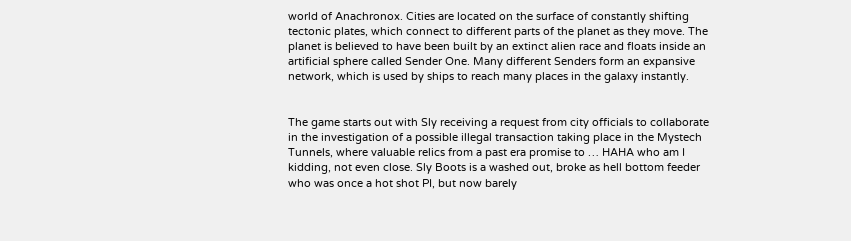world of Anachronox. Cities are located on the surface of constantly shifting tectonic plates, which connect to different parts of the planet as they move. The planet is believed to have been built by an extinct alien race and floats inside an artificial sphere called Sender One. Many different Senders form an expansive network, which is used by ships to reach many places in the galaxy instantly.


The game starts out with Sly receiving a request from city officials to collaborate in the investigation of a possible illegal transaction taking place in the Mystech Tunnels, where valuable relics from a past era promise to … HAHA who am I kidding, not even close. Sly Boots is a washed out, broke as hell bottom feeder who was once a hot shot PI, but now barely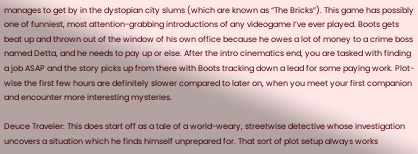manages to get by in the dystopian city slums (which are known as “The Bricks”). This game has possibly one of funniest, most attention-grabbing introductions of any videogame I’ve ever played. Boots gets beat up and thrown out of the window of his own office because he owes a lot of money to a crime boss named Detta, and he needs to pay up or else. After the intro cinematics end, you are tasked with finding a job ASAP and the story picks up from there with Boots tracking down a lead for some paying work. Plot-wise the first few hours are definitely slower compared to later on, when you meet your first companion and encounter more interesting mysteries.

Deuce Traveler: This does start off as a tale of a world-weary, streetwise detective whose investigation uncovers a situation which he finds himself unprepared for. That sort of plot setup always works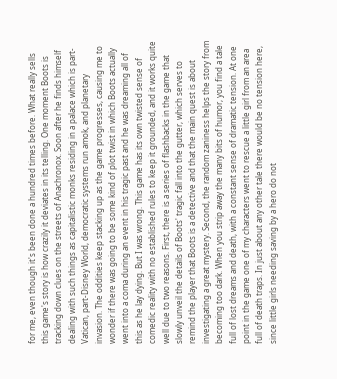for me, even though it's been done a hundred times before. What really sells this game's story is how crazily it deviates in its telling. One moment Boots is tracking down clues on the streets of Anachronox. Soon after he finds himself dealing with such things as capitalistic monks residing in a palace which is part-Vatican, part-Disney World, democratic systems run amok, and planetary invasion. The oddities keep stacking up as the game progresses, causing me to wonder if there was going to be some kind of plot twist in which Boots actually went into a coma during an event in his tragic past and he was dreaming all of this as he lay dying. But I was wrong. This game has its own twisted sense of comedic reality with no established rules to keep it grounded, and it works quite well due to two reasons. First, there is a series of flashbacks in the game that slowly unveil the details of Boots' tragic fall into the gutter, which serves to remind the player that Boots is a detective and that the main quest is about investigating a great mystery. Second, the random zaniness helps the story from becoming too dark. When you strip away the many bits of humor, you find a tale full of lost dreams and death, with a constant sense of dramatic tension. At one point in the game one of my characters went to rescue a little girl from an area full of death traps. In just about any other tale there would be no tension here, since little girls needing saving by a hero do not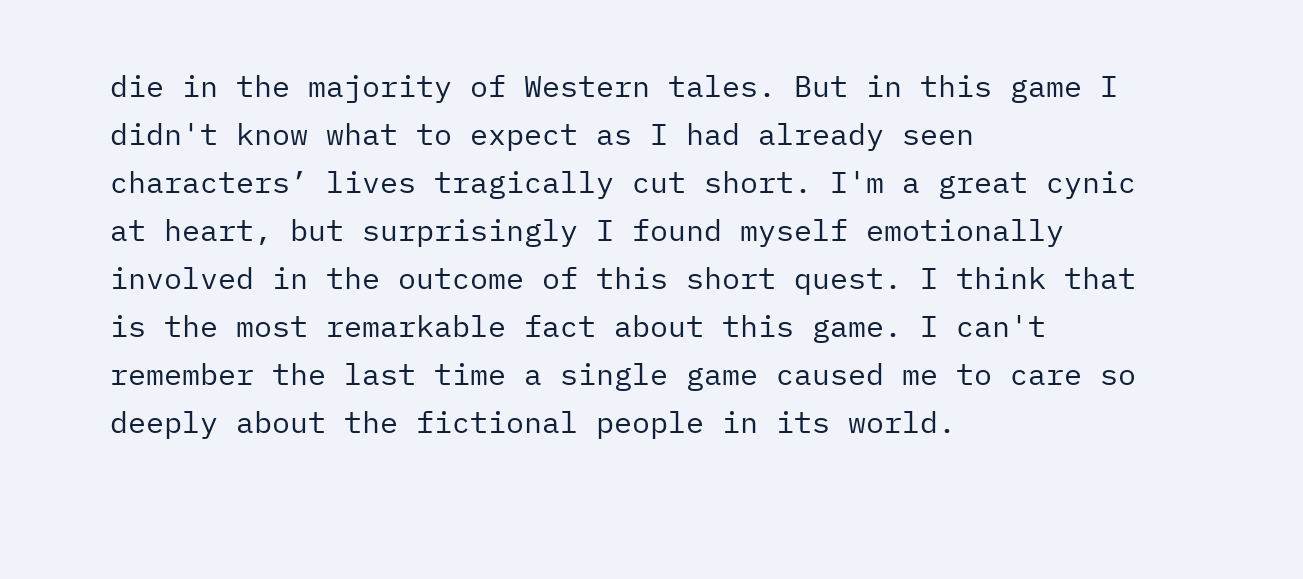die in the majority of Western tales. But in this game I didn't know what to expect as I had already seen characters’ lives tragically cut short. I'm a great cynic at heart, but surprisingly I found myself emotionally involved in the outcome of this short quest. I think that is the most remarkable fact about this game. I can't remember the last time a single game caused me to care so deeply about the fictional people in its world.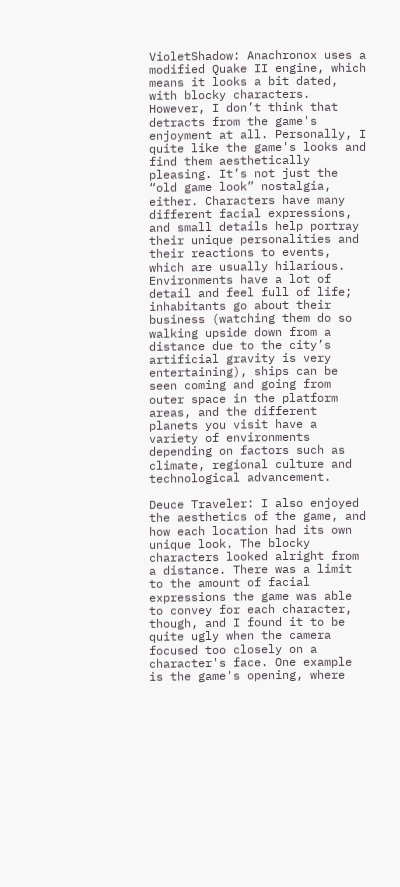VioletShadow: Anachronox uses a modified Quake II engine, which means it looks a bit dated, with blocky characters. However, I don’t think that detracts from the game's enjoyment at all. Personally, I quite like the game's looks and find them aesthetically pleasing. It’s not just the “old game look” nostalgia, either. Characters have many different facial expressions, and small details help portray their unique personalities and their reactions to events, which are usually hilarious. Environments have a lot of detail and feel full of life; inhabitants go about their business (watching them do so walking upside down from a distance due to the city’s artificial gravity is very entertaining), ships can be seen coming and going from outer space in the platform areas, and the different planets you visit have a variety of environments depending on factors such as climate, regional culture and technological advancement.

Deuce Traveler: I also enjoyed the aesthetics of the game, and how each location had its own unique look. The blocky characters looked alright from a distance. There was a limit to the amount of facial expressions the game was able to convey for each character, though, and I found it to be quite ugly when the camera focused too closely on a character's face. One example is the game's opening, where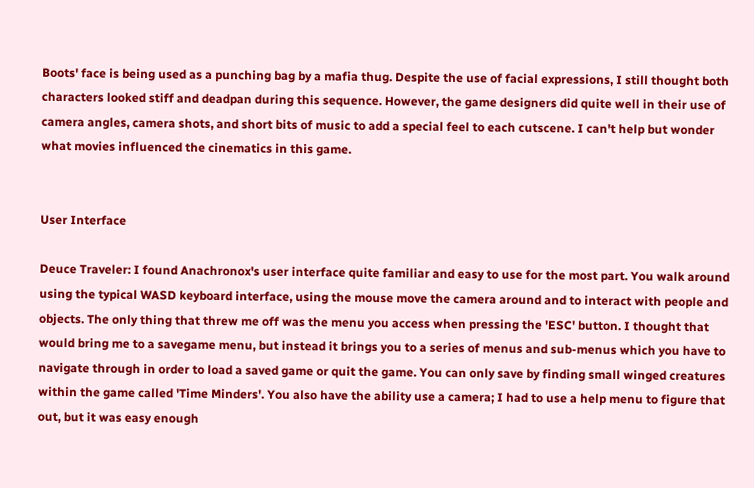Boots' face is being used as a punching bag by a mafia thug. Despite the use of facial expressions, I still thought both characters looked stiff and deadpan during this sequence. However, the game designers did quite well in their use of camera angles, camera shots, and short bits of music to add a special feel to each cutscene. I can't help but wonder what movies influenced the cinematics in this game.


User Interface

Deuce Traveler: I found Anachronox's user interface quite familiar and easy to use for the most part. You walk around using the typical WASD keyboard interface, using the mouse move the camera around and to interact with people and objects. The only thing that threw me off was the menu you access when pressing the 'ESC' button. I thought that would bring me to a savegame menu, but instead it brings you to a series of menus and sub-menus which you have to navigate through in order to load a saved game or quit the game. You can only save by finding small winged creatures within the game called 'Time Minders'. You also have the ability use a camera; I had to use a help menu to figure that out, but it was easy enough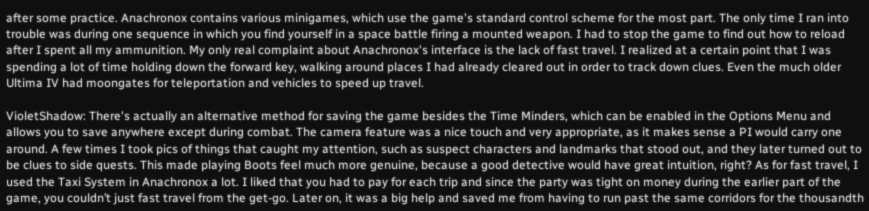after some practice. Anachronox contains various minigames, which use the game's standard control scheme for the most part. The only time I ran into trouble was during one sequence in which you find yourself in a space battle firing a mounted weapon. I had to stop the game to find out how to reload after I spent all my ammunition. My only real complaint about Anachronox's interface is the lack of fast travel. I realized at a certain point that I was spending a lot of time holding down the forward key, walking around places I had already cleared out in order to track down clues. Even the much older Ultima IV had moongates for teleportation and vehicles to speed up travel.

VioletShadow: There's actually an alternative method for saving the game besides the Time Minders, which can be enabled in the Options Menu and allows you to save anywhere except during combat. The camera feature was a nice touch and very appropriate, as it makes sense a PI would carry one around. A few times I took pics of things that caught my attention, such as suspect characters and landmarks that stood out, and they later turned out to be clues to side quests. This made playing Boots feel much more genuine, because a good detective would have great intuition, right? As for fast travel, I used the Taxi System in Anachronox a lot. I liked that you had to pay for each trip and since the party was tight on money during the earlier part of the game, you couldn’t just fast travel from the get-go. Later on, it was a big help and saved me from having to run past the same corridors for the thousandth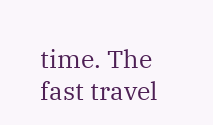time. The fast travel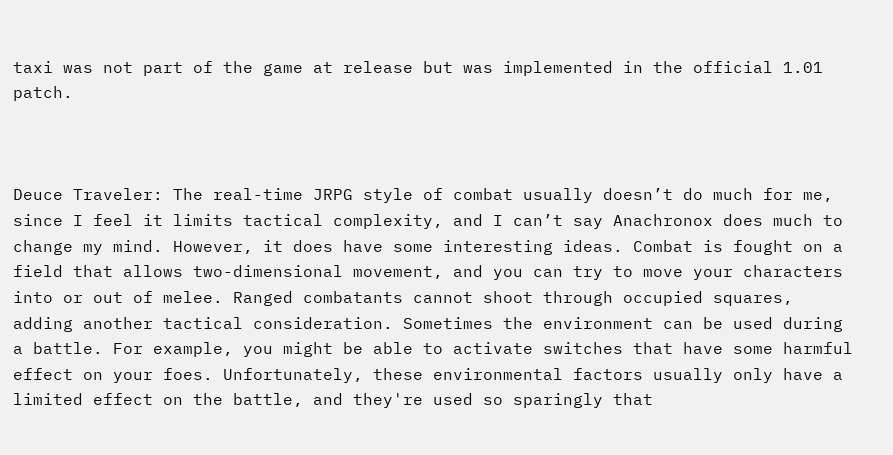taxi was not part of the game at release but was implemented in the official 1.01 patch.



Deuce Traveler: The real-time JRPG style of combat usually doesn’t do much for me, since I feel it limits tactical complexity, and I can’t say Anachronox does much to change my mind. However, it does have some interesting ideas. Combat is fought on a field that allows two-dimensional movement, and you can try to move your characters into or out of melee. Ranged combatants cannot shoot through occupied squares, adding another tactical consideration. Sometimes the environment can be used during a battle. For example, you might be able to activate switches that have some harmful effect on your foes. Unfortunately, these environmental factors usually only have a limited effect on the battle, and they're used so sparingly that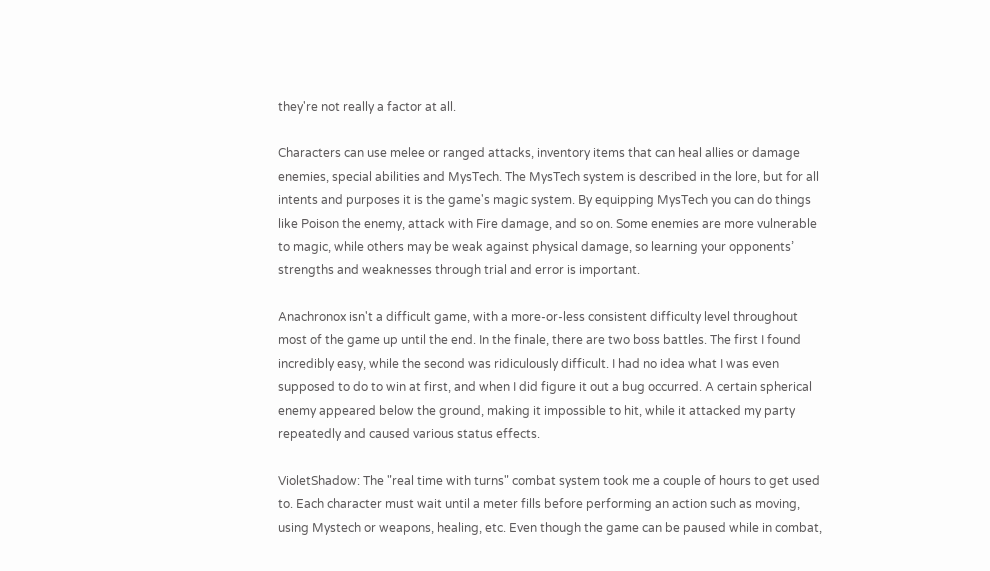they're not really a factor at all.

Characters can use melee or ranged attacks, inventory items that can heal allies or damage enemies, special abilities and MysTech. The MysTech system is described in the lore, but for all intents and purposes it is the game's magic system. By equipping MysTech you can do things like Poison the enemy, attack with Fire damage, and so on. Some enemies are more vulnerable to magic, while others may be weak against physical damage, so learning your opponents’ strengths and weaknesses through trial and error is important.

Anachronox isn't a difficult game, with a more-or-less consistent difficulty level throughout most of the game up until the end. In the finale, there are two boss battles. The first I found incredibly easy, while the second was ridiculously difficult. I had no idea what I was even supposed to do to win at first, and when I did figure it out a bug occurred. A certain spherical enemy appeared below the ground, making it impossible to hit, while it attacked my party repeatedly and caused various status effects.

VioletShadow: The "real time with turns" combat system took me a couple of hours to get used to. Each character must wait until a meter fills before performing an action such as moving, using Mystech or weapons, healing, etc. Even though the game can be paused while in combat,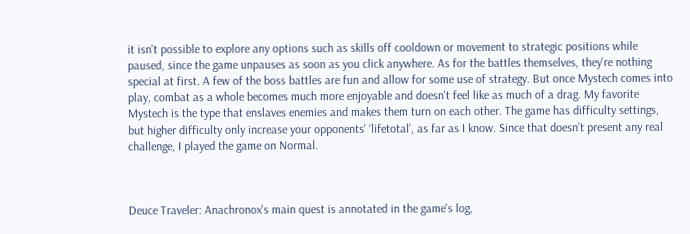it isn't possible to explore any options such as skills off cooldown or movement to strategic positions while paused, since the game unpauses as soon as you click anywhere. As for the battles themselves, they're nothing special at first. A few of the boss battles are fun and allow for some use of strategy. But once Mystech comes into play, combat as a whole becomes much more enjoyable and doesn't feel like as much of a drag. My favorite Mystech is the type that enslaves enemies and makes them turn on each other. The game has difficulty settings, but higher difficulty only increase your opponents' ‘lifetotal’, as far as I know. Since that doesn’t present any real challenge, I played the game on Normal.



Deuce Traveler: Anachronox's main quest is annotated in the game's log,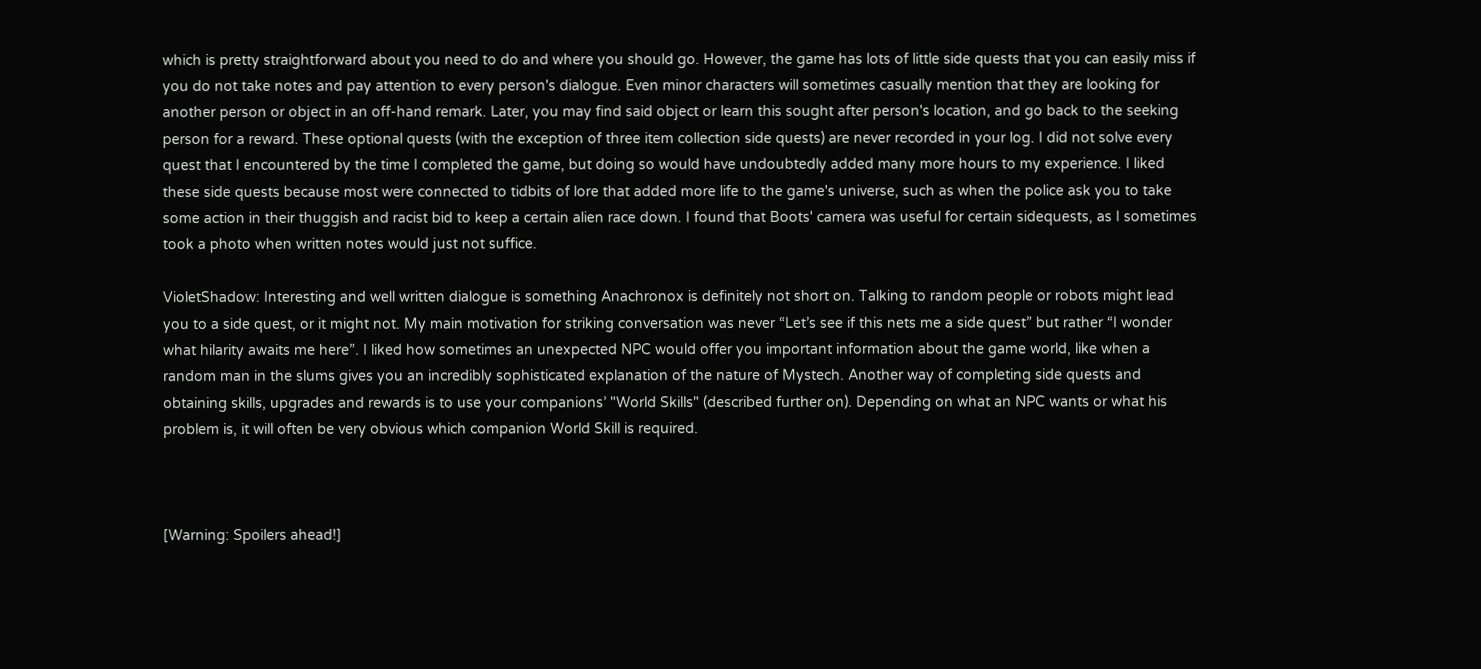which is pretty straightforward about you need to do and where you should go. However, the game has lots of little side quests that you can easily miss if you do not take notes and pay attention to every person's dialogue. Even minor characters will sometimes casually mention that they are looking for another person or object in an off-hand remark. Later, you may find said object or learn this sought after person's location, and go back to the seeking person for a reward. These optional quests (with the exception of three item collection side quests) are never recorded in your log. I did not solve every quest that I encountered by the time I completed the game, but doing so would have undoubtedly added many more hours to my experience. I liked these side quests because most were connected to tidbits of lore that added more life to the game's universe, such as when the police ask you to take some action in their thuggish and racist bid to keep a certain alien race down. I found that Boots' camera was useful for certain sidequests, as I sometimes took a photo when written notes would just not suffice.

VioletShadow: Interesting and well written dialogue is something Anachronox is definitely not short on. Talking to random people or robots might lead you to a side quest, or it might not. My main motivation for striking conversation was never “Let’s see if this nets me a side quest” but rather “I wonder what hilarity awaits me here”. I liked how sometimes an unexpected NPC would offer you important information about the game world, like when a random man in the slums gives you an incredibly sophisticated explanation of the nature of Mystech. Another way of completing side quests and obtaining skills, upgrades and rewards is to use your companions’ "World Skills" (described further on). Depending on what an NPC wants or what his problem is, it will often be very obvious which companion World Skill is required.



[Warning: Spoilers ahead!]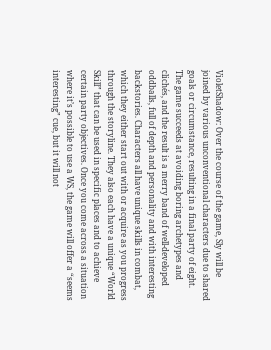VioletShadow: Over the course of the game, Sly will be joined by various unconventional characters due to shared goals or circumstance, resulting in a final party of eight. The game succeeds at avoiding boring archetypes and clichés, and the result is a merry band of well-developed oddballs, full of depth and personality and with interesting backstories. Characters all have unique skills in combat, which they either start out with or acquire as you progress through the storyline. They also each have a unique “World Skill” that can be used in specific places and to achieve certain party objectives. Once you come across a situation where it’s possible to use a WS, the game will offer a “seems interesting” cue, but it will not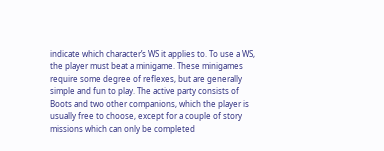indicate which character’s WS it applies to. To use a WS, the player must beat a minigame. These minigames require some degree of reflexes, but are generally simple and fun to play. The active party consists of Boots and two other companions, which the player is usually free to choose, except for a couple of story missions which can only be completed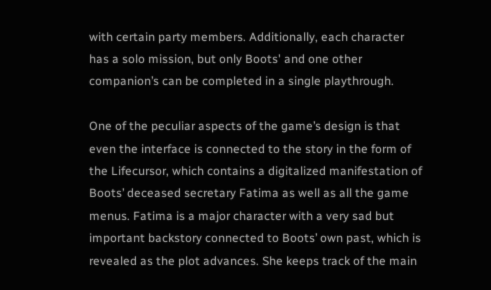with certain party members. Additionally, each character has a solo mission, but only Boots' and one other companion’s can be completed in a single playthrough.

One of the peculiar aspects of the game’s design is that even the interface is connected to the story in the form of the Lifecursor, which contains a digitalized manifestation of Boots’ deceased secretary Fatima as well as all the game menus. Fatima is a major character with a very sad but important backstory connected to Boots’ own past, which is revealed as the plot advances. She keeps track of the main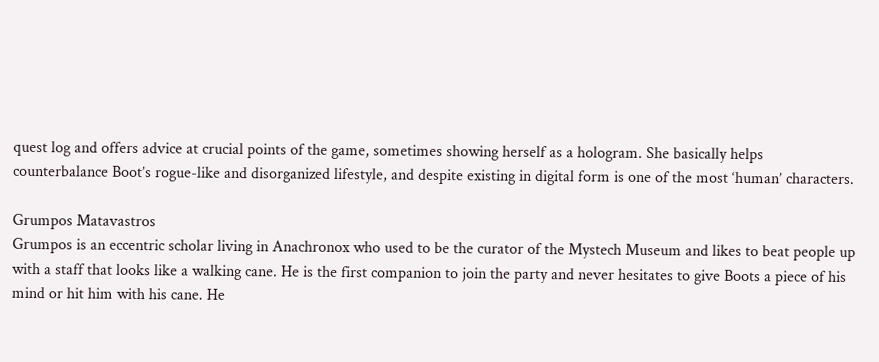quest log and offers advice at crucial points of the game, sometimes showing herself as a hologram. She basically helps counterbalance Boot’s rogue-like and disorganized lifestyle, and despite existing in digital form is one of the most ‘human’ characters.

Grumpos Matavastros
Grumpos is an eccentric scholar living in Anachronox who used to be the curator of the Mystech Museum and likes to beat people up with a staff that looks like a walking cane. He is the first companion to join the party and never hesitates to give Boots a piece of his mind or hit him with his cane. He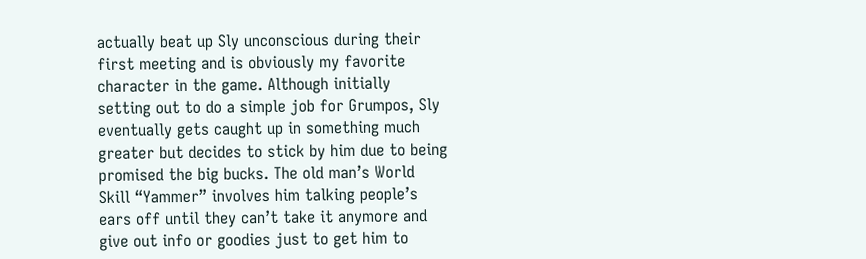actually beat up Sly unconscious during their first meeting and is obviously my favorite character in the game. Although initially setting out to do a simple job for Grumpos, Sly eventually gets caught up in something much greater but decides to stick by him due to being promised the big bucks. The old man’s World Skill “Yammer” involves him talking people’s ears off until they can’t take it anymore and give out info or goodies just to get him to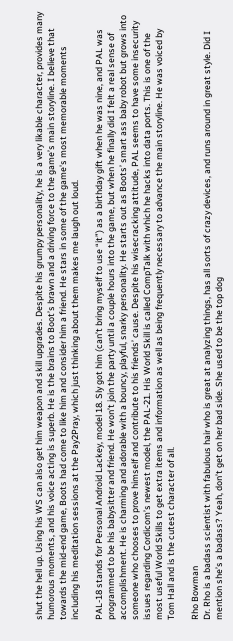shut the hell up. Using his WS can also get him weapon and skill upgrades. Despite his grumpy personality, he is a very likable character, provides many humorous moments, and his voice acting is superb. He is the brains to Boot’s brawn and a driving force to the game’s main storyline. I believe that towards the mid-end game, Boots had come to like him and consider him a friend. He stars in some of the game's most memorable moments including his meditation sessions at the Pay2Pray, which just thinking about them makes me laugh out loud.

PAL-18 stands for Personal Android Lackey, model 18. Sly got him (can’t bring myself to use “it”) as a birthday gift when he was nine, and PAL was programmed to be his babysitter and friend. He won’t join the party until a couple hours into the game, but when he finally did I felt a real sense of accomplishment. He is charming and adorable with a bouncy, playful, snarky personality. He starts out as Boots’ smart ass baby robot but grows into someone who chooses to prove himself and contribute to his friends’ cause. Despite his wisecracking attitude, PAL seems to have some insecurity issues regarding Cordicom’s newest model, the PAL-21. His World Skill is called CompTalk with which he hacks into data ports. This is one of the most useful World Skills to get extra items and information as well as being frequently necessary to advance the main storyline. He was voiced by Tom Hall and is the cutest character of all.

Rho Bowman
Dr. Rho is a badass scientist with fabulous hair who is great at analyzing things, has all sorts of crazy devices, and runs around in great style. Did I mention she’s a badass? Yeah, don’t get on her bad side. She used to be the top dog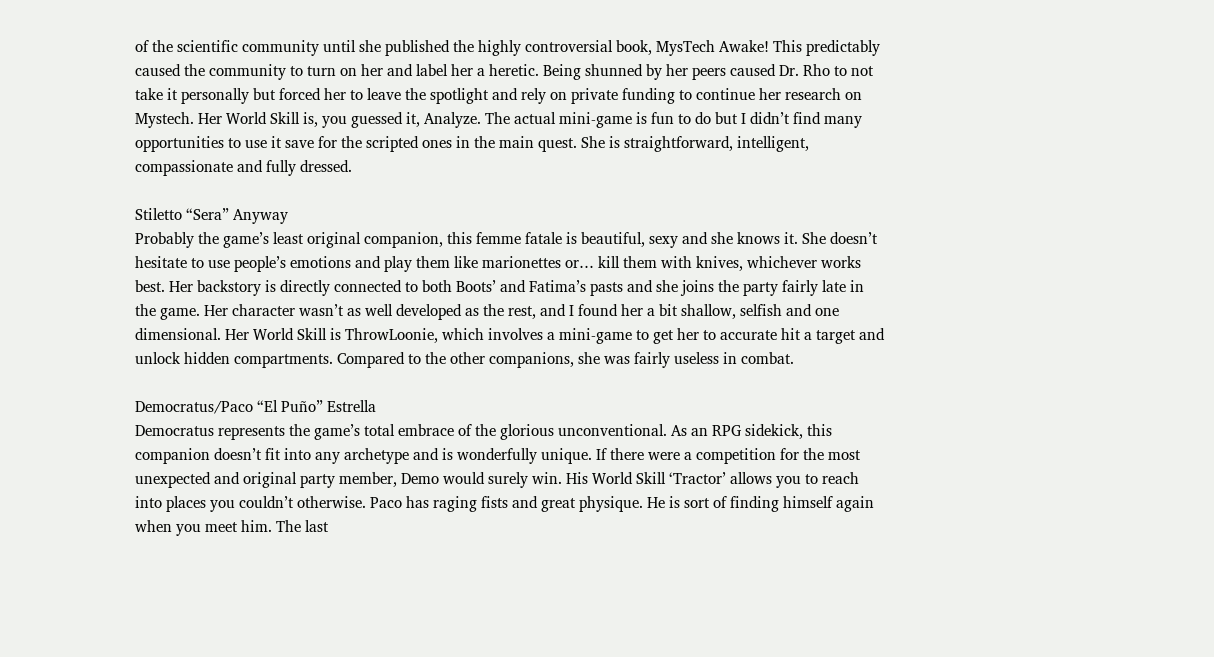of the scientific community until she published the highly controversial book, MysTech Awake! This predictably caused the community to turn on her and label her a heretic. Being shunned by her peers caused Dr. Rho to not take it personally but forced her to leave the spotlight and rely on private funding to continue her research on Mystech. Her World Skill is, you guessed it, Analyze. The actual mini-game is fun to do but I didn’t find many opportunities to use it save for the scripted ones in the main quest. She is straightforward, intelligent, compassionate and fully dressed.

Stiletto “Sera” Anyway
Probably the game’s least original companion, this femme fatale is beautiful, sexy and she knows it. She doesn’t hesitate to use people’s emotions and play them like marionettes or… kill them with knives, whichever works best. Her backstory is directly connected to both Boots’ and Fatima’s pasts and she joins the party fairly late in the game. Her character wasn’t as well developed as the rest, and I found her a bit shallow, selfish and one dimensional. Her World Skill is ThrowLoonie, which involves a mini-game to get her to accurate hit a target and unlock hidden compartments. Compared to the other companions, she was fairly useless in combat.

Democratus/Paco “El Puño” Estrella
Democratus represents the game’s total embrace of the glorious unconventional. As an RPG sidekick, this companion doesn’t fit into any archetype and is wonderfully unique. If there were a competition for the most unexpected and original party member, Demo would surely win. His World Skill ‘Tractor’ allows you to reach into places you couldn’t otherwise. Paco has raging fists and great physique. He is sort of finding himself again when you meet him. The last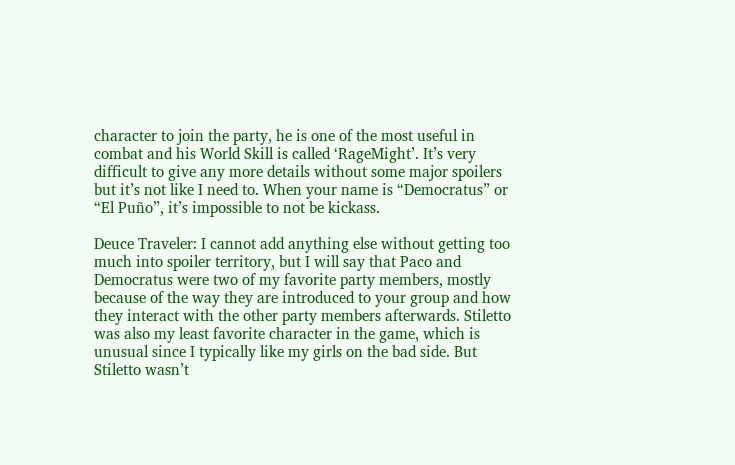character to join the party, he is one of the most useful in combat and his World Skill is called ‘RageMight’. It’s very difficult to give any more details without some major spoilers but it’s not like I need to. When your name is “Democratus” or “El Puño”, it’s impossible to not be kickass.

Deuce Traveler: I cannot add anything else without getting too much into spoiler territory, but I will say that Paco and Democratus were two of my favorite party members, mostly because of the way they are introduced to your group and how they interact with the other party members afterwards. Stiletto was also my least favorite character in the game, which is unusual since I typically like my girls on the bad side. But Stiletto wasn’t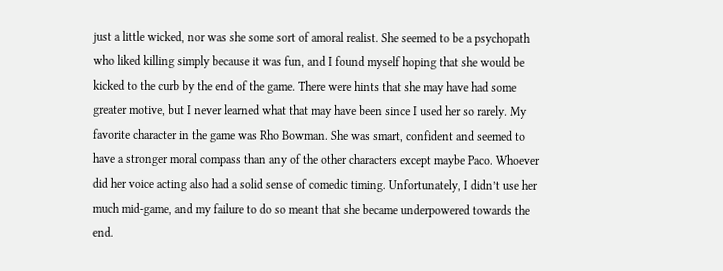just a little wicked, nor was she some sort of amoral realist. She seemed to be a psychopath who liked killing simply because it was fun, and I found myself hoping that she would be kicked to the curb by the end of the game. There were hints that she may have had some greater motive, but I never learned what that may have been since I used her so rarely. My favorite character in the game was Rho Bowman. She was smart, confident and seemed to have a stronger moral compass than any of the other characters except maybe Paco. Whoever did her voice acting also had a solid sense of comedic timing. Unfortunately, I didn’t use her much mid-game, and my failure to do so meant that she became underpowered towards the end.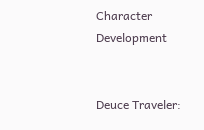Character Development


Deuce Traveler: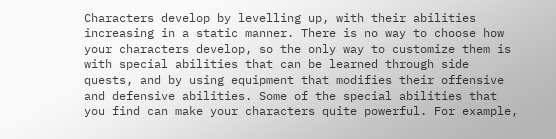Characters develop by levelling up, with their abilities increasing in a static manner. There is no way to choose how your characters develop, so the only way to customize them is with special abilities that can be learned through side quests, and by using equipment that modifies their offensive and defensive abilities. Some of the special abilities that you find can make your characters quite powerful. For example,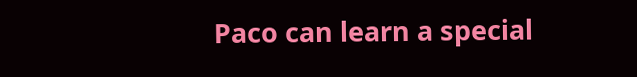Paco can learn a special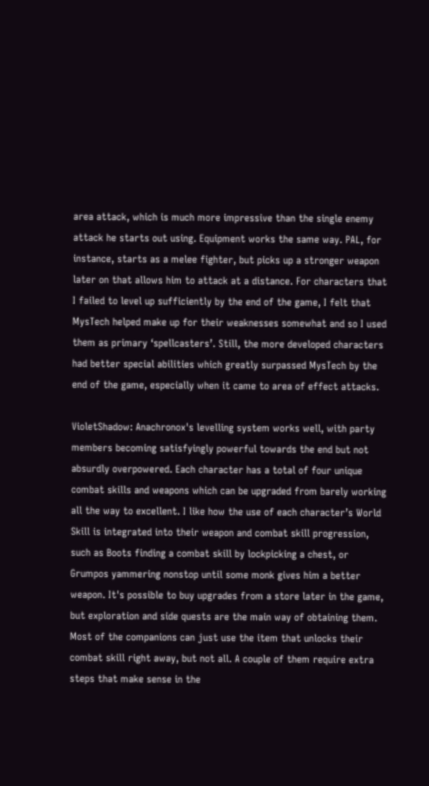area attack, which is much more impressive than the single enemy attack he starts out using. Equipment works the same way. PAL, for instance, starts as a melee fighter, but picks up a stronger weapon later on that allows him to attack at a distance. For characters that I failed to level up sufficiently by the end of the game, I felt that MysTech helped make up for their weaknesses somewhat and so I used them as primary ‘spellcasters’. Still, the more developed characters had better special abilities which greatly surpassed MysTech by the end of the game, especially when it came to area of effect attacks.

VioletShadow: Anachronox's levelling system works well, with party members becoming satisfyingly powerful towards the end but not absurdly overpowered. Each character has a total of four unique combat skills and weapons which can be upgraded from barely working all the way to excellent. I like how the use of each character’s World Skill is integrated into their weapon and combat skill progression, such as Boots finding a combat skill by lockpicking a chest, or Grumpos yammering nonstop until some monk gives him a better weapon. It's possible to buy upgrades from a store later in the game, but exploration and side quests are the main way of obtaining them. Most of the companions can just use the item that unlocks their combat skill right away, but not all. A couple of them require extra steps that make sense in the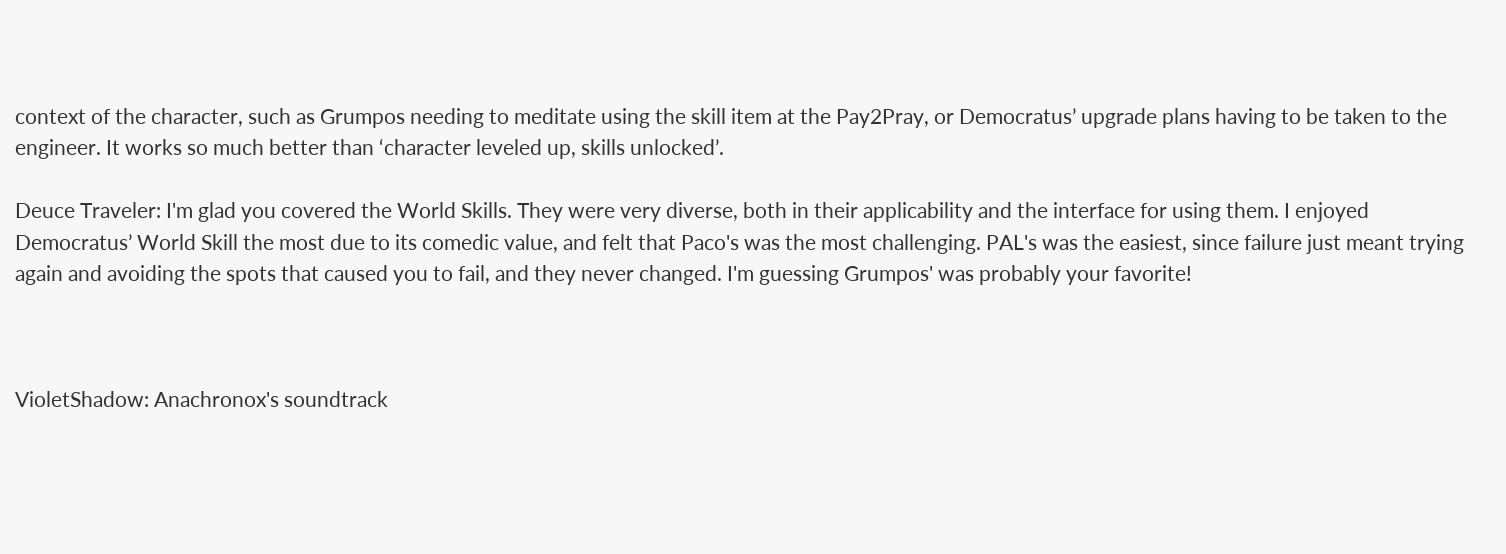context of the character, such as Grumpos needing to meditate using the skill item at the Pay2Pray, or Democratus’ upgrade plans having to be taken to the engineer. It works so much better than ‘character leveled up, skills unlocked’.

Deuce Traveler: I'm glad you covered the World Skills. They were very diverse, both in their applicability and the interface for using them. I enjoyed Democratus’ World Skill the most due to its comedic value, and felt that Paco's was the most challenging. PAL's was the easiest, since failure just meant trying again and avoiding the spots that caused you to fail, and they never changed. I'm guessing Grumpos' was probably your favorite!



VioletShadow: Anachronox's soundtrack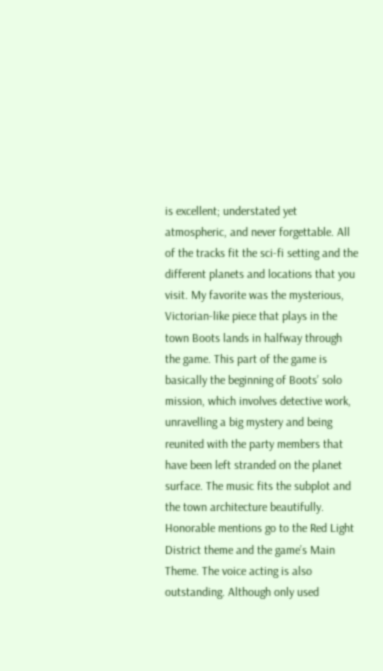is excellent; understated yet atmospheric, and never forgettable. All of the tracks fit the sci-fi setting and the different planets and locations that you visit. My favorite was the mysterious, Victorian-like piece that plays in the town Boots lands in halfway through the game. This part of the game is basically the beginning of Boots’ solo mission, which involves detective work, unravelling a big mystery and being reunited with the party members that have been left stranded on the planet surface. The music fits the subplot and the town architecture beautifully. Honorable mentions go to the Red Light District theme and the game’s Main Theme. The voice acting is also outstanding. Although only used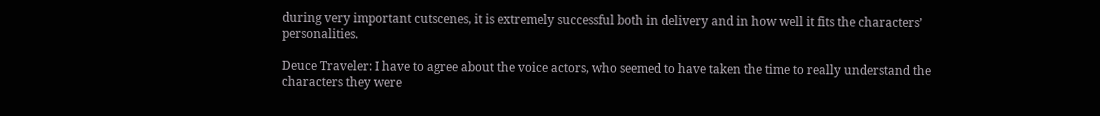during very important cutscenes, it is extremely successful both in delivery and in how well it fits the characters’ personalities.

Deuce Traveler: I have to agree about the voice actors, who seemed to have taken the time to really understand the characters they were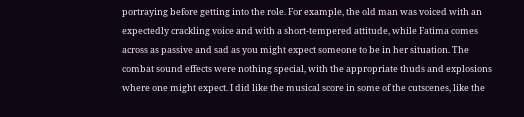portraying before getting into the role. For example, the old man was voiced with an expectedly crackling voice and with a short-tempered attitude, while Fatima comes across as passive and sad as you might expect someone to be in her situation. The combat sound effects were nothing special, with the appropriate thuds and explosions where one might expect. I did like the musical score in some of the cutscenes, like the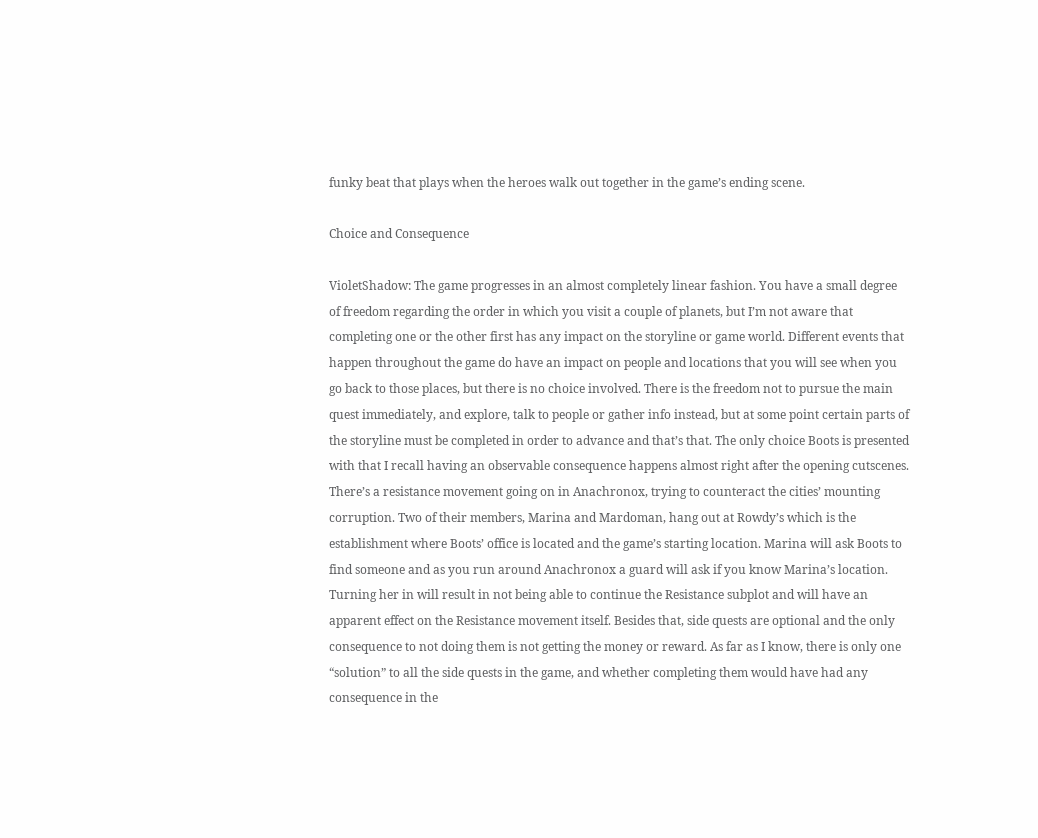funky beat that plays when the heroes walk out together in the game’s ending scene.

Choice and Consequence

VioletShadow: The game progresses in an almost completely linear fashion. You have a small degree of freedom regarding the order in which you visit a couple of planets, but I’m not aware that completing one or the other first has any impact on the storyline or game world. Different events that happen throughout the game do have an impact on people and locations that you will see when you go back to those places, but there is no choice involved. There is the freedom not to pursue the main quest immediately, and explore, talk to people or gather info instead, but at some point certain parts of the storyline must be completed in order to advance and that’s that. The only choice Boots is presented with that I recall having an observable consequence happens almost right after the opening cutscenes. There’s a resistance movement going on in Anachronox, trying to counteract the cities’ mounting corruption. Two of their members, Marina and Mardoman, hang out at Rowdy’s which is the establishment where Boots’ office is located and the game’s starting location. Marina will ask Boots to find someone and as you run around Anachronox a guard will ask if you know Marina’s location. Turning her in will result in not being able to continue the Resistance subplot and will have an apparent effect on the Resistance movement itself. Besides that, side quests are optional and the only consequence to not doing them is not getting the money or reward. As far as I know, there is only one “solution” to all the side quests in the game, and whether completing them would have had any consequence in the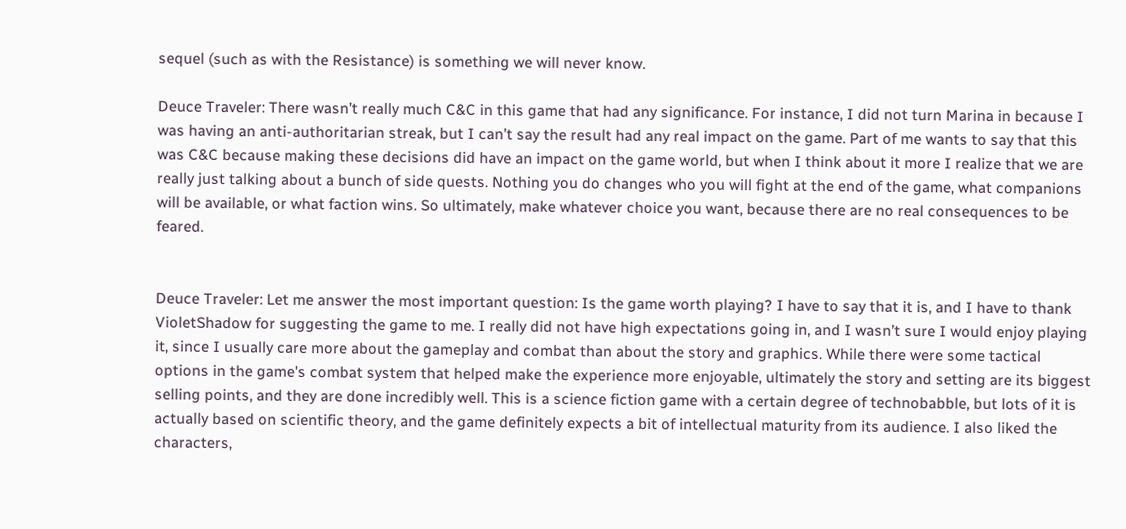sequel (such as with the Resistance) is something we will never know.

Deuce Traveler: There wasn’t really much C&C in this game that had any significance. For instance, I did not turn Marina in because I was having an anti-authoritarian streak, but I can’t say the result had any real impact on the game. Part of me wants to say that this was C&C because making these decisions did have an impact on the game world, but when I think about it more I realize that we are really just talking about a bunch of side quests. Nothing you do changes who you will fight at the end of the game, what companions will be available, or what faction wins. So ultimately, make whatever choice you want, because there are no real consequences to be feared.


Deuce Traveler: Let me answer the most important question: Is the game worth playing? I have to say that it is, and I have to thank VioletShadow for suggesting the game to me. I really did not have high expectations going in, and I wasn’t sure I would enjoy playing it, since I usually care more about the gameplay and combat than about the story and graphics. While there were some tactical options in the game's combat system that helped make the experience more enjoyable, ultimately the story and setting are its biggest selling points, and they are done incredibly well. This is a science fiction game with a certain degree of technobabble, but lots of it is actually based on scientific theory, and the game definitely expects a bit of intellectual maturity from its audience. I also liked the characters,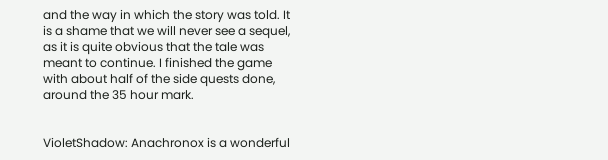and the way in which the story was told. It is a shame that we will never see a sequel, as it is quite obvious that the tale was meant to continue. I finished the game with about half of the side quests done, around the 35 hour mark.


VioletShadow: Anachronox is a wonderful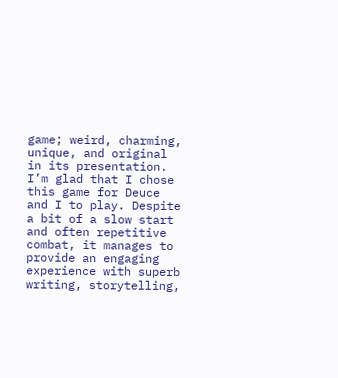game; weird, charming, unique, and original in its presentation. I’m glad that I chose this game for Deuce and I to play. Despite a bit of a slow start and often repetitive combat, it manages to provide an engaging experience with superb writing, storytelling,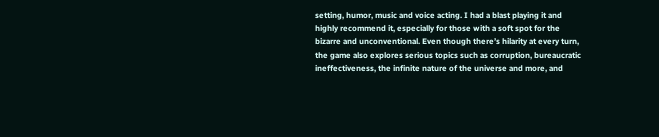setting, humor, music and voice acting. I had a blast playing it and highly recommend it, especially for those with a soft spot for the bizarre and unconventional. Even though there’s hilarity at every turn, the game also explores serious topics such as corruption, bureaucratic ineffectiveness, the infinite nature of the universe and more, and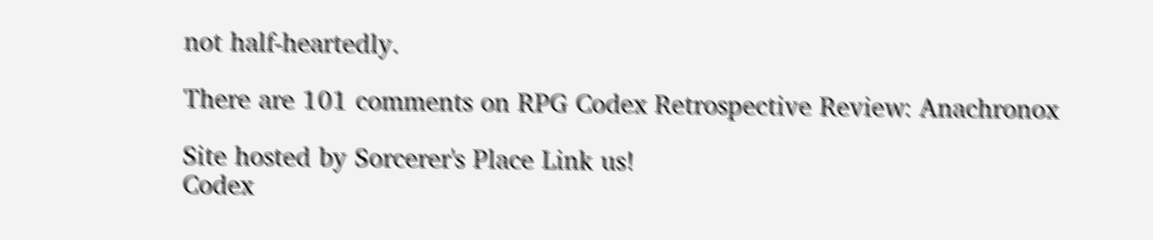not half-heartedly.

There are 101 comments on RPG Codex Retrospective Review: Anachronox

Site hosted by Sorcerer's Place Link us!
Codex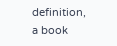definition, a book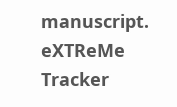manuscript.
eXTReMe Tracker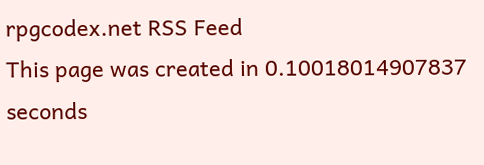rpgcodex.net RSS Feed
This page was created in 0.10018014907837 seconds